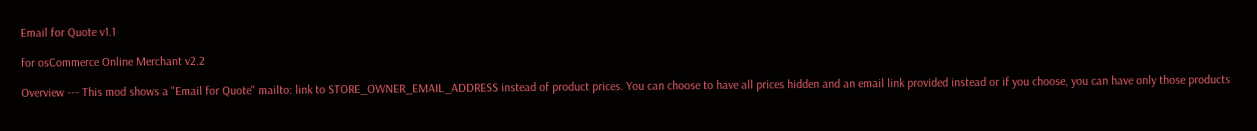Email for Quote v1.1

for osCommerce Online Merchant v2.2

Overview --- This mod shows a "Email for Quote" mailto: link to STORE_OWNER_EMAIL_ADDRESS instead of product prices. You can choose to have all prices hidden and an email link provided instead or if you choose, you can have only those products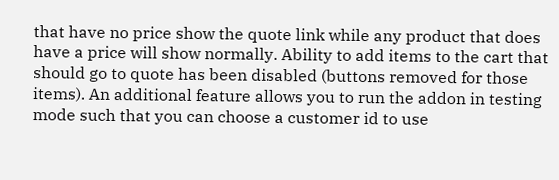that have no price show the quote link while any product that does have a price will show normally. Ability to add items to the cart that should go to quote has been disabled (buttons removed for those items). An additional feature allows you to run the addon in testing mode such that you can choose a customer id to use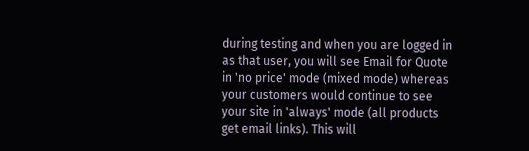during testing and when you are logged in as that user, you will see Email for Quote in 'no price' mode (mixed mode) whereas your customers would continue to see your site in 'always' mode (all products get email links). This will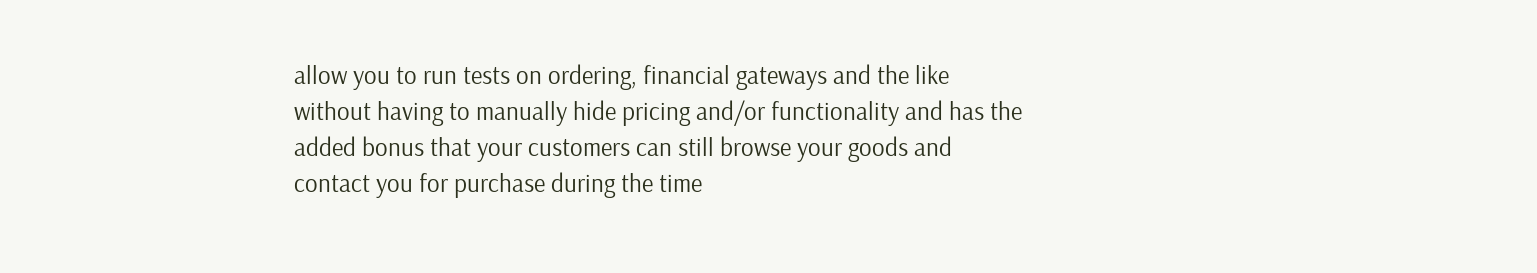allow you to run tests on ordering, financial gateways and the like without having to manually hide pricing and/or functionality and has the added bonus that your customers can still browse your goods and contact you for purchase during the time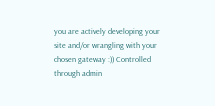you are actively developing your site and/or wrangling with your chosen gateway :)) Controlled through admin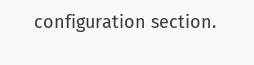configuration section.